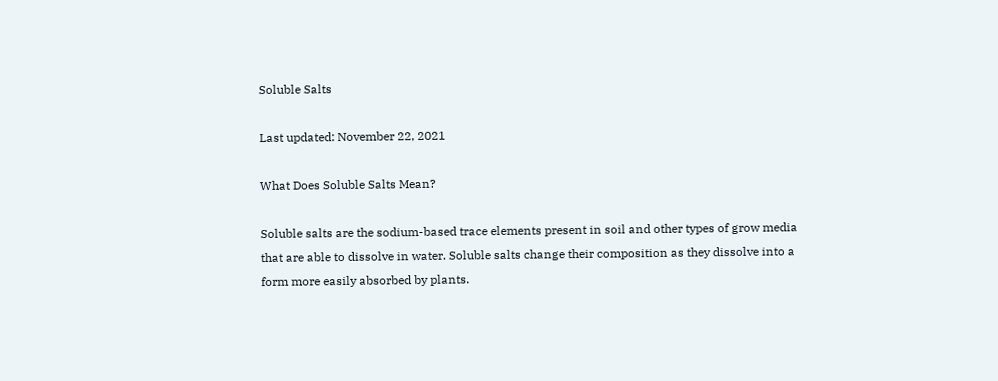Soluble Salts

Last updated: November 22, 2021

What Does Soluble Salts Mean?

Soluble salts are the sodium-based trace elements present in soil and other types of grow media that are able to dissolve in water. Soluble salts change their composition as they dissolve into a form more easily absorbed by plants.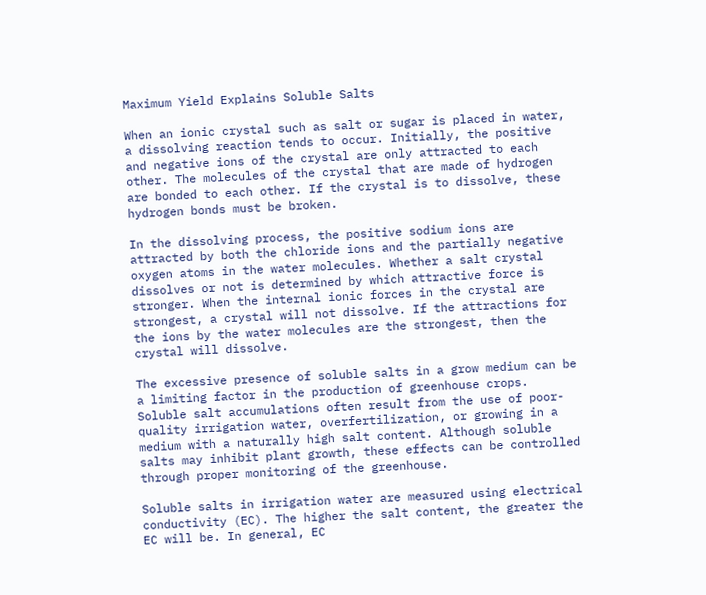Maximum Yield Explains Soluble Salts

When an ionic crystal such as salt or sugar is placed in water, a dissolving reaction tends to occur. Initially, the positive and negative ions of the crystal are only attracted to each other. The molecules of the crystal that are made of hydrogen are bonded to each other. If the crystal is to dissolve, these hydrogen bonds must be broken.

In the dissolving process, the positive sodium ions are attracted by both the chloride ions and the partially negative oxygen atoms in the water molecules. Whether a salt crystal dissolves or not is determined by which attractive force is stronger. When the internal ionic forces in the crystal are strongest, a crystal will not dissolve. If the attractions for the ions by the water molecules are the strongest, then the crystal will dissolve.

The excessive presence of soluble salts in a grow medium can be a limiting factor in the production of greenhouse crops. Soluble salt accumulations often result from the use of poor-quality irrigation water, overfertilization, or growing in a medium with a naturally high salt content. Although soluble salts may inhibit plant growth, these effects can be controlled through proper monitoring of the greenhouse.

Soluble salts in irrigation water are measured using electrical conductivity (EC). The higher the salt content, the greater the EC will be. In general, EC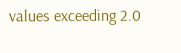values exceeding 2.0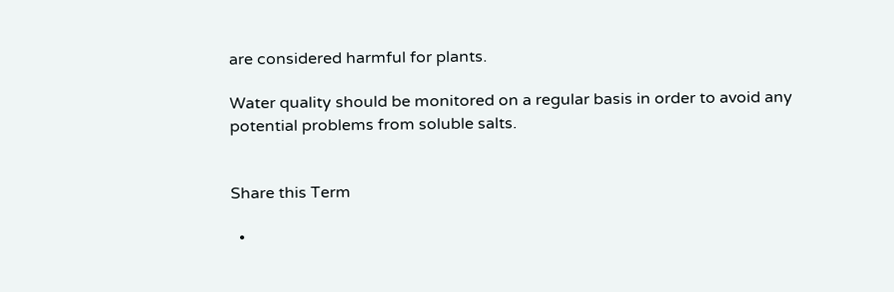are considered harmful for plants.

Water quality should be monitored on a regular basis in order to avoid any potential problems from soluble salts.


Share this Term

  •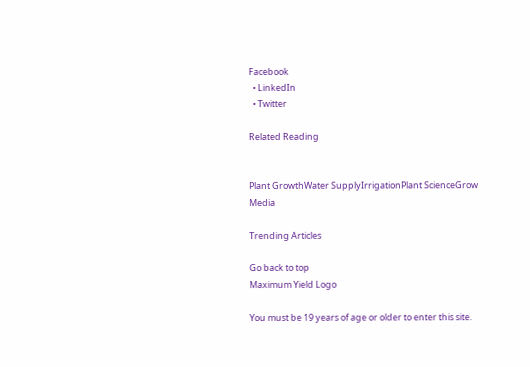Facebook
  • LinkedIn
  • Twitter

Related Reading


Plant GrowthWater SupplyIrrigationPlant ScienceGrow Media

Trending Articles

Go back to top
Maximum Yield Logo

You must be 19 years of age or older to enter this site.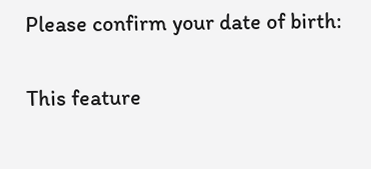Please confirm your date of birth:

This feature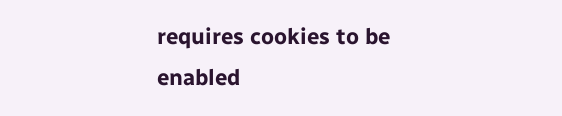requires cookies to be enabled